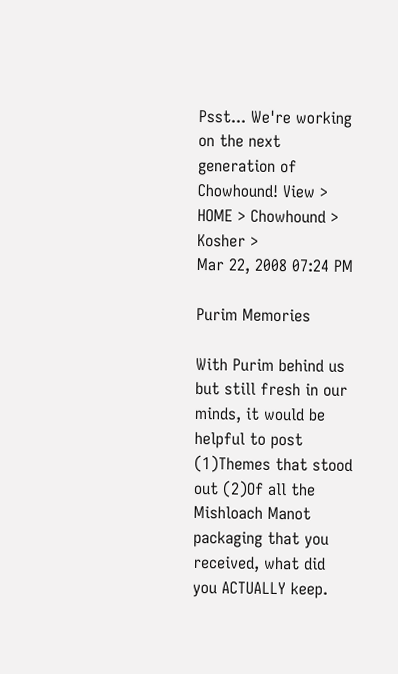Psst... We're working on the next generation of Chowhound! View >
HOME > Chowhound > Kosher >
Mar 22, 2008 07:24 PM

Purim Memories

With Purim behind us but still fresh in our minds, it would be helpful to post (1)Themes that stood out (2)Of all the Mishloach Manot packaging that you received, what did you ACTUALLY keep.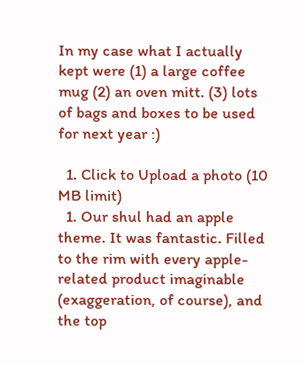In my case what I actually kept were (1) a large coffee mug (2) an oven mitt. (3) lots of bags and boxes to be used for next year :)

  1. Click to Upload a photo (10 MB limit)
  1. Our shul had an apple theme. It was fantastic. Filled to the rim with every apple-related product imaginable (exaggeration, of course), and the top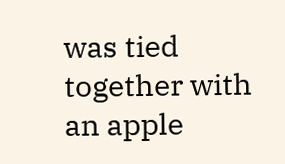was tied together with an apple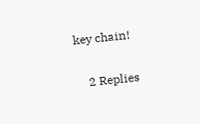key chain!

    2 Replies